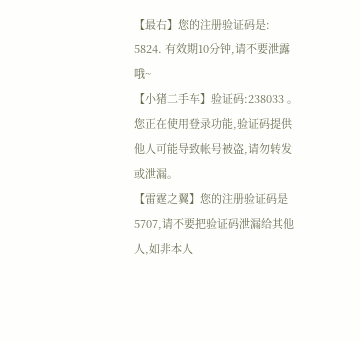【最右】您的注册验证码是: 5824. 有效期10分钟,请不要泄露哦~
【小猪二手车】验证码:238033 。您正在使用登录功能,验证码提供他人可能导致帐号被盗,请勿转发或泄漏。
【雷霆之翼】您的注册验证码是 5707,请不要把验证码泄漏给其他人,如非本人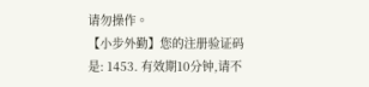请勿操作。
【小步外勤】您的注册验证码是: 1453. 有效期10分钟,请不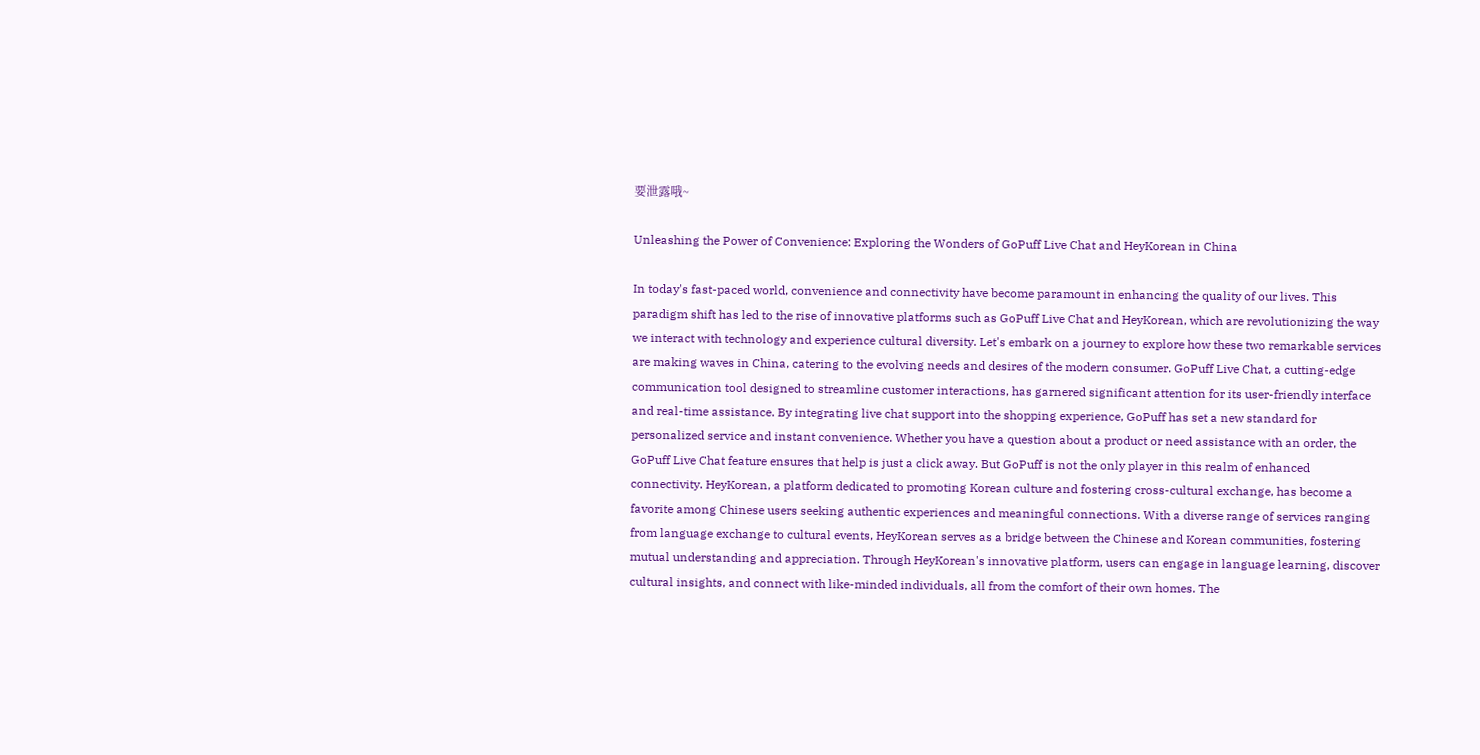要泄露哦~

Unleashing the Power of Convenience: Exploring the Wonders of GoPuff Live Chat and HeyKorean in China

In today's fast-paced world, convenience and connectivity have become paramount in enhancing the quality of our lives. This paradigm shift has led to the rise of innovative platforms such as GoPuff Live Chat and HeyKorean, which are revolutionizing the way we interact with technology and experience cultural diversity. Let's embark on a journey to explore how these two remarkable services are making waves in China, catering to the evolving needs and desires of the modern consumer. GoPuff Live Chat, a cutting-edge communication tool designed to streamline customer interactions, has garnered significant attention for its user-friendly interface and real-time assistance. By integrating live chat support into the shopping experience, GoPuff has set a new standard for personalized service and instant convenience. Whether you have a question about a product or need assistance with an order, the GoPuff Live Chat feature ensures that help is just a click away. But GoPuff is not the only player in this realm of enhanced connectivity. HeyKorean, a platform dedicated to promoting Korean culture and fostering cross-cultural exchange, has become a favorite among Chinese users seeking authentic experiences and meaningful connections. With a diverse range of services ranging from language exchange to cultural events, HeyKorean serves as a bridge between the Chinese and Korean communities, fostering mutual understanding and appreciation. Through HeyKorean's innovative platform, users can engage in language learning, discover cultural insights, and connect with like-minded individuals, all from the comfort of their own homes. The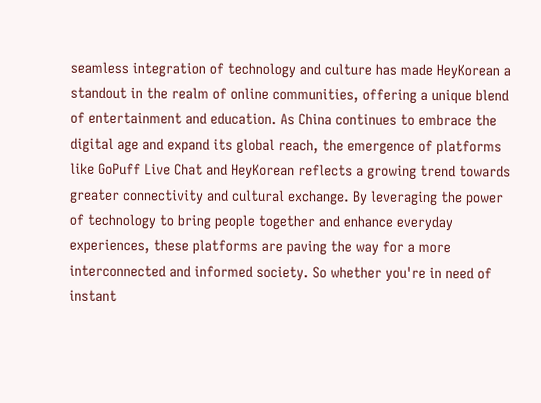seamless integration of technology and culture has made HeyKorean a standout in the realm of online communities, offering a unique blend of entertainment and education. As China continues to embrace the digital age and expand its global reach, the emergence of platforms like GoPuff Live Chat and HeyKorean reflects a growing trend towards greater connectivity and cultural exchange. By leveraging the power of technology to bring people together and enhance everyday experiences, these platforms are paving the way for a more interconnected and informed society. So whether you're in need of instant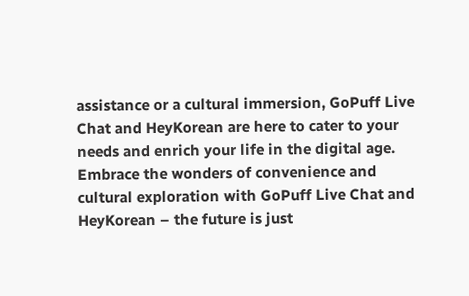assistance or a cultural immersion, GoPuff Live Chat and HeyKorean are here to cater to your needs and enrich your life in the digital age. Embrace the wonders of convenience and cultural exploration with GoPuff Live Chat and HeyKorean – the future is just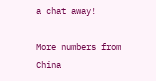a chat away!

More numbers from China